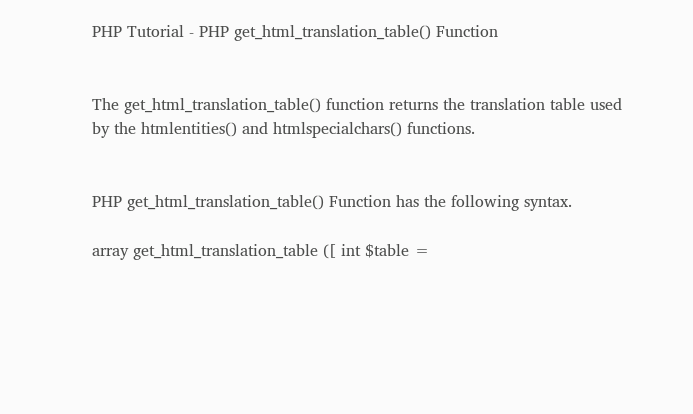PHP Tutorial - PHP get_html_translation_table() Function


The get_html_translation_table() function returns the translation table used by the htmlentities() and htmlspecialchars() functions.


PHP get_html_translation_table() Function has the following syntax.

array get_html_translation_table ([ int $table =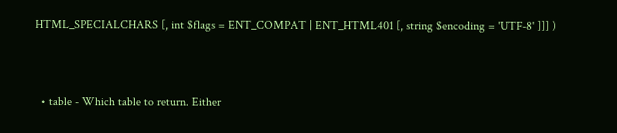HTML_SPECIALCHARS [, int $flags = ENT_COMPAT | ENT_HTML401 [, string $encoding = 'UTF-8' ]]] )


  • table - Which table to return. Either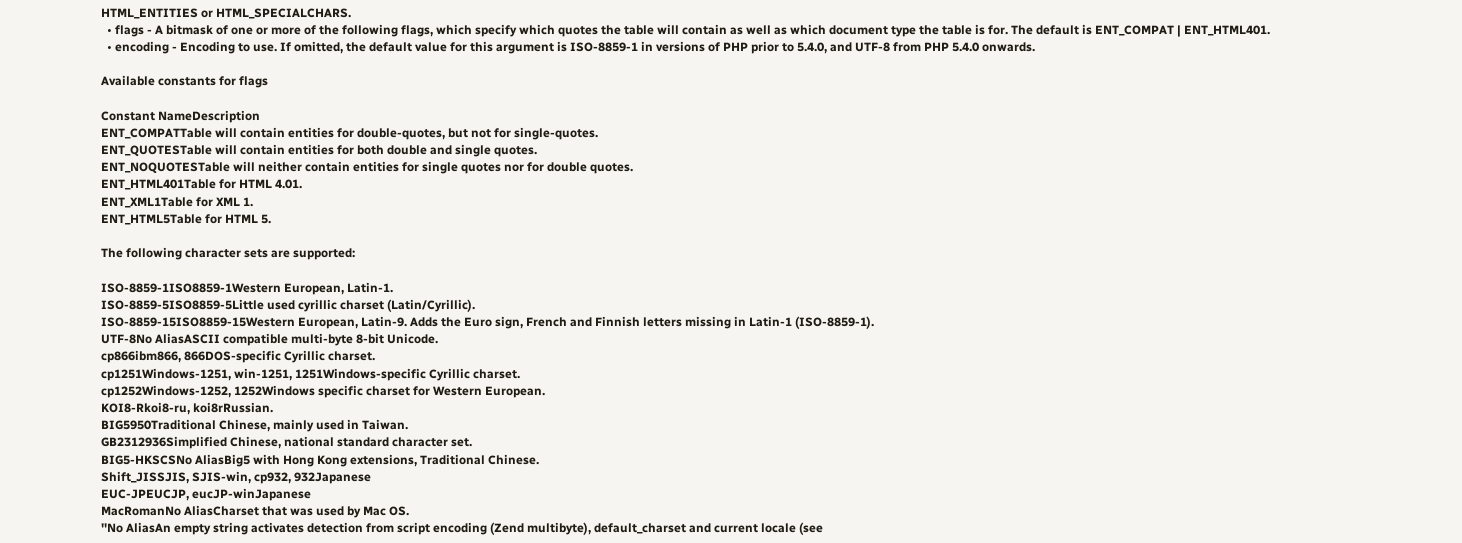HTML_ENTITIES or HTML_SPECIALCHARS.
  • flags - A bitmask of one or more of the following flags, which specify which quotes the table will contain as well as which document type the table is for. The default is ENT_COMPAT | ENT_HTML401.
  • encoding - Encoding to use. If omitted, the default value for this argument is ISO-8859-1 in versions of PHP prior to 5.4.0, and UTF-8 from PHP 5.4.0 onwards.

Available constants for flags

Constant NameDescription
ENT_COMPATTable will contain entities for double-quotes, but not for single-quotes.
ENT_QUOTESTable will contain entities for both double and single quotes.
ENT_NOQUOTESTable will neither contain entities for single quotes nor for double quotes.
ENT_HTML401Table for HTML 4.01.
ENT_XML1Table for XML 1.
ENT_HTML5Table for HTML 5.

The following character sets are supported:

ISO-8859-1ISO8859-1Western European, Latin-1.
ISO-8859-5ISO8859-5Little used cyrillic charset (Latin/Cyrillic).
ISO-8859-15ISO8859-15Western European, Latin-9. Adds the Euro sign, French and Finnish letters missing in Latin-1 (ISO-8859-1).
UTF-8No AliasASCII compatible multi-byte 8-bit Unicode.
cp866ibm866, 866DOS-specific Cyrillic charset.
cp1251Windows-1251, win-1251, 1251Windows-specific Cyrillic charset.
cp1252Windows-1252, 1252Windows specific charset for Western European.
KOI8-Rkoi8-ru, koi8rRussian.
BIG5950Traditional Chinese, mainly used in Taiwan.
GB2312936Simplified Chinese, national standard character set.
BIG5-HKSCSNo AliasBig5 with Hong Kong extensions, Traditional Chinese.
Shift_JISSJIS, SJIS-win, cp932, 932Japanese
EUC-JPEUCJP, eucJP-winJapanese
MacRomanNo AliasCharset that was used by Mac OS.
''No AliasAn empty string activates detection from script encoding (Zend multibyte), default_charset and current locale (see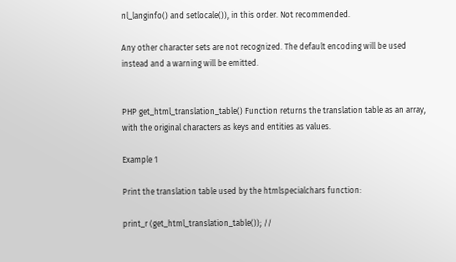nl_langinfo() and setlocale()), in this order. Not recommended.

Any other character sets are not recognized. The default encoding will be used instead and a warning will be emitted.


PHP get_html_translation_table() Function returns the translation table as an array, with the original characters as keys and entities as values.

Example 1

Print the translation table used by the htmlspecialchars function:

print_r (get_html_translation_table()); //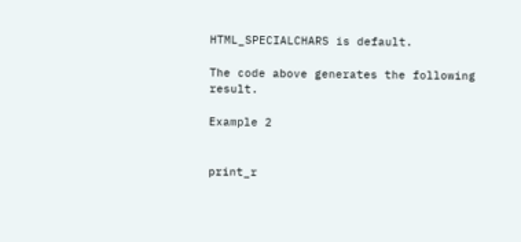HTML_SPECIALCHARS is default.

The code above generates the following result.

Example 2


print_r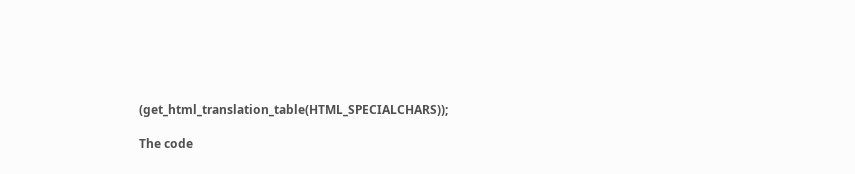(get_html_translation_table(HTML_SPECIALCHARS));

The code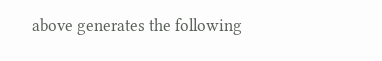above generates the following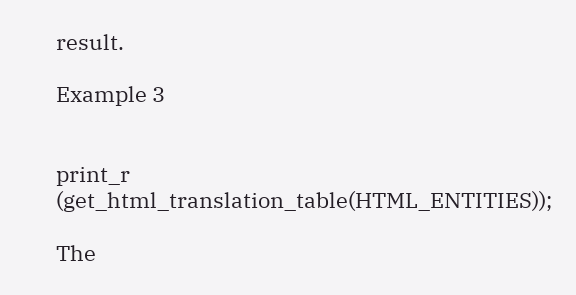result.

Example 3


print_r (get_html_translation_table(HTML_ENTITIES));

The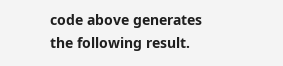code above generates the following result.